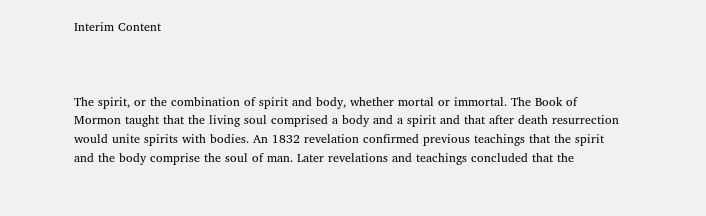Interim Content



The spirit, or the combination of spirit and body, whether mortal or immortal. The Book of Mormon taught that the living soul comprised a body and a spirit and that after death resurrection would unite spirits with bodies. An 1832 revelation confirmed previous teachings that the spirit and the body comprise the soul of man. Later revelations and teachings concluded that the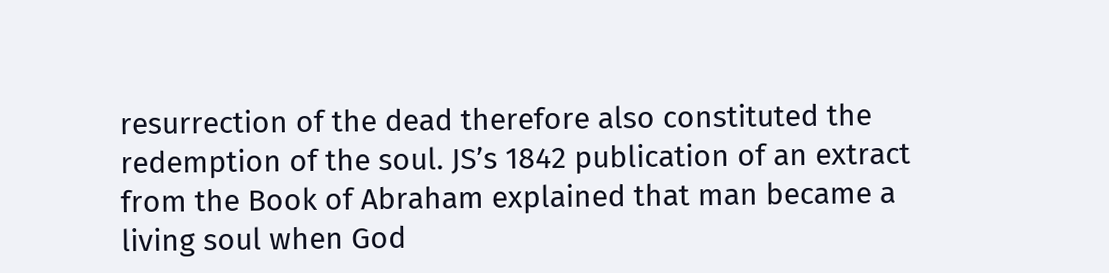resurrection of the dead therefore also constituted the redemption of the soul. JS’s 1842 publication of an extract from the Book of Abraham explained that man became a living soul when God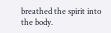breathed the spirit into the body.